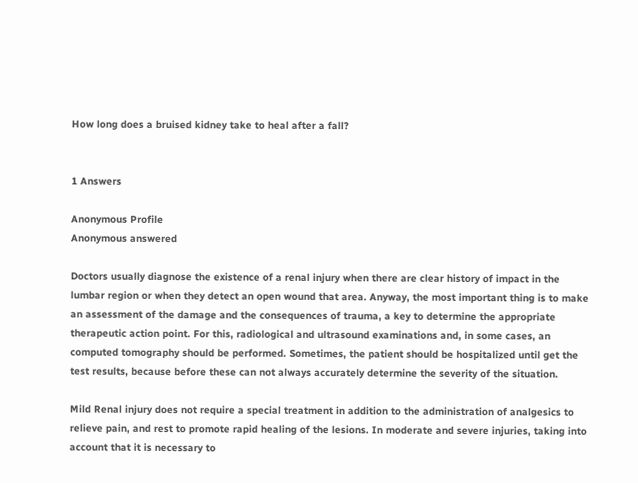How long does a bruised kidney take to heal after a fall?


1 Answers

Anonymous Profile
Anonymous answered

Doctors usually diagnose the existence of a renal injury when there are clear history of impact in the lumbar region or when they detect an open wound that area. Anyway, the most important thing is to make an assessment of the damage and the consequences of trauma, a key to determine the appropriate therapeutic action point. For this, radiological and ultrasound examinations and, in some cases, an  computed tomography should be performed. Sometimes, the patient should be hospitalized until get the test results, because before these can not always accurately determine the severity of the situation.

Mild Renal injury does not require a special treatment in addition to the administration of analgesics to relieve pain, and rest to promote rapid healing of the lesions. In moderate and severe injuries, taking into account that it is necessary to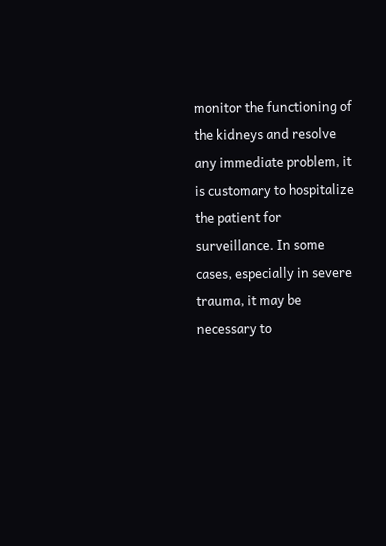monitor the functioning of the kidneys and resolve any immediate problem, it is customary to hospitalize the patient for surveillance. In some cases, especially in severe trauma, it may be necessary to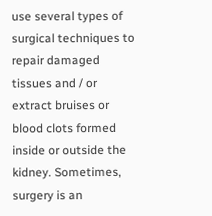use several types of surgical techniques to repair damaged tissues and / or extract bruises or blood clots formed inside or outside the kidney. Sometimes, surgery is an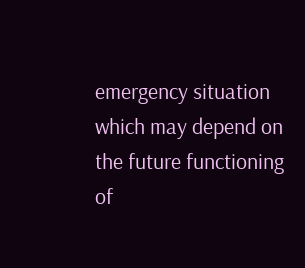emergency situation which may depend on the future functioning of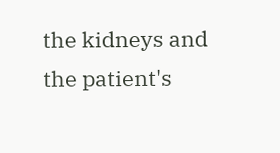the kidneys and the patient's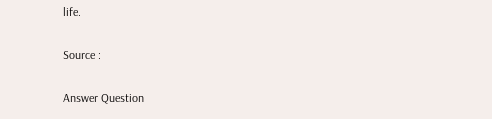life.

Source :

Answer Question